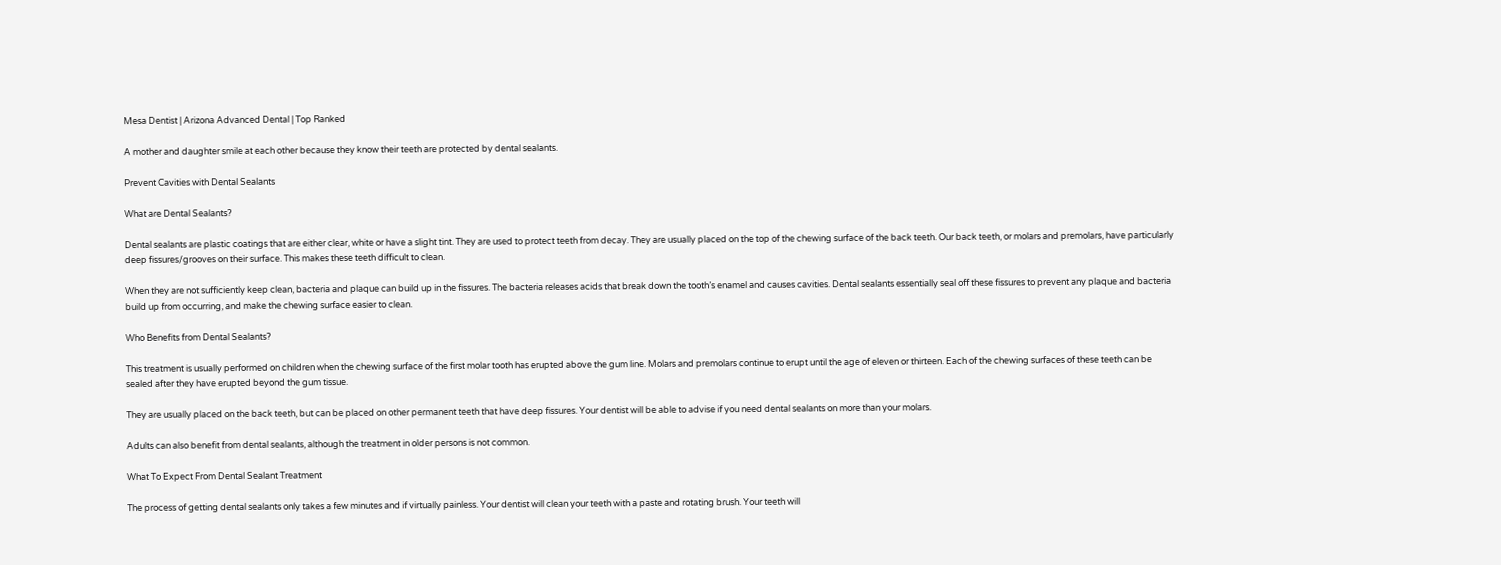Mesa Dentist | Arizona Advanced Dental | Top Ranked

A mother and daughter smile at each other because they know their teeth are protected by dental sealants.

Prevent Cavities with Dental Sealants

What are Dental Sealants?

Dental sealants are plastic coatings that are either clear, white or have a slight tint. They are used to protect teeth from decay. They are usually placed on the top of the chewing surface of the back teeth. Our back teeth, or molars and premolars, have particularly deep fissures/grooves on their surface. This makes these teeth difficult to clean.

When they are not sufficiently keep clean, bacteria and plaque can build up in the fissures. The bacteria releases acids that break down the tooth’s enamel and causes cavities. Dental sealants essentially seal off these fissures to prevent any plaque and bacteria build up from occurring, and make the chewing surface easier to clean.

Who Benefits from Dental Sealants?

This treatment is usually performed on children when the chewing surface of the first molar tooth has erupted above the gum line. Molars and premolars continue to erupt until the age of eleven or thirteen. Each of the chewing surfaces of these teeth can be sealed after they have erupted beyond the gum tissue.

They are usually placed on the back teeth, but can be placed on other permanent teeth that have deep fissures. Your dentist will be able to advise if you need dental sealants on more than your molars.

Adults can also benefit from dental sealants, although the treatment in older persons is not common.

What To Expect From Dental Sealant Treatment

The process of getting dental sealants only takes a few minutes and if virtually painless. Your dentist will clean your teeth with a paste and rotating brush. Your teeth will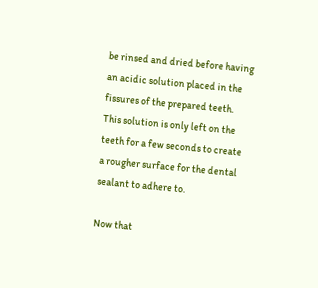be rinsed and dried before having an acidic solution placed in the fissures of the prepared teeth. This solution is only left on the teeth for a few seconds to create a rougher surface for the dental sealant to adhere to.

Now that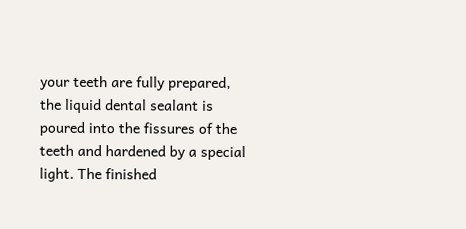your teeth are fully prepared, the liquid dental sealant is poured into the fissures of the teeth and hardened by a special light. The finished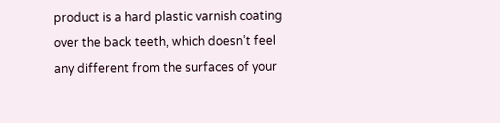product is a hard plastic varnish coating over the back teeth, which doesn’t feel any different from the surfaces of your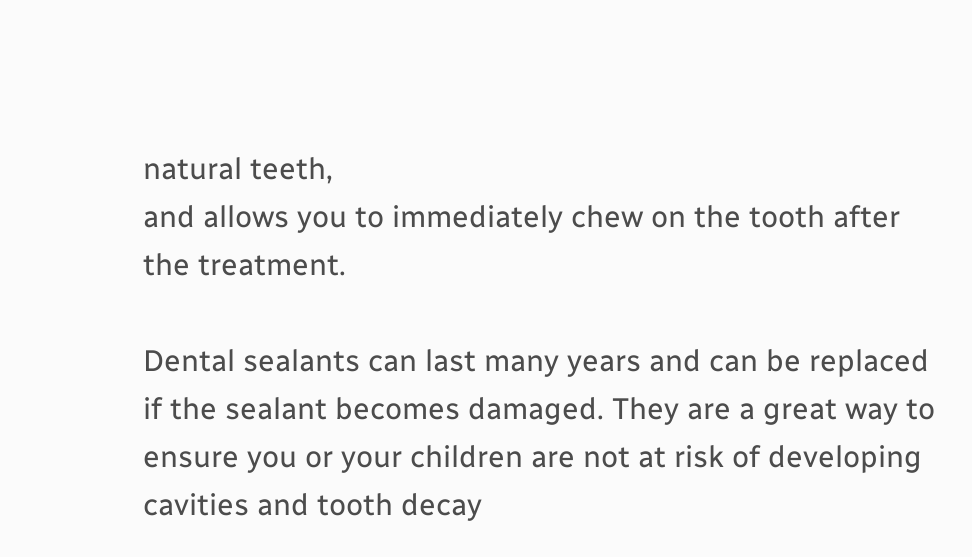natural teeth,
and allows you to immediately chew on the tooth after the treatment.

Dental sealants can last many years and can be replaced if the sealant becomes damaged. They are a great way to ensure you or your children are not at risk of developing cavities and tooth decay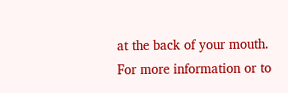at the back of your mouth. For more information or to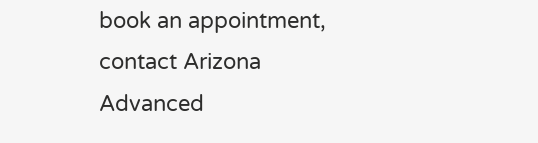book an appointment, contact Arizona Advanced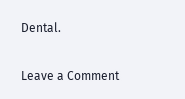Dental.

Leave a Comment